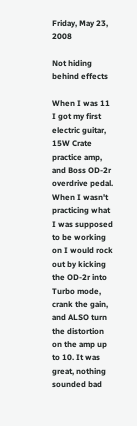Friday, May 23, 2008

Not hiding behind effects

When I was 11 I got my first electric guitar, 15W Crate practice amp, and Boss OD-2r overdrive pedal. When I wasn't practicing what I was supposed to be working on I would rock out by kicking the OD-2r into Turbo mode, crank the gain, and ALSO turn the distortion on the amp up to 10. It was great, nothing sounded bad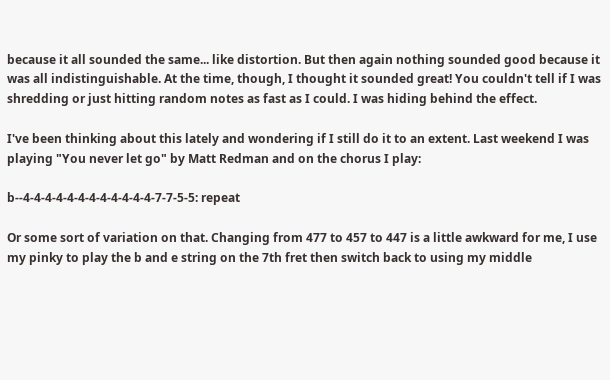because it all sounded the same... like distortion. But then again nothing sounded good because it was all indistinguishable. At the time, though, I thought it sounded great! You couldn't tell if I was shredding or just hitting random notes as fast as I could. I was hiding behind the effect.

I've been thinking about this lately and wondering if I still do it to an extent. Last weekend I was playing "You never let go" by Matt Redman and on the chorus I play:

b--4-4-4-4-4-4-4-4-4-4-4-4-7-7-5-5: repeat

Or some sort of variation on that. Changing from 477 to 457 to 447 is a little awkward for me, I use my pinky to play the b and e string on the 7th fret then switch back to using my middle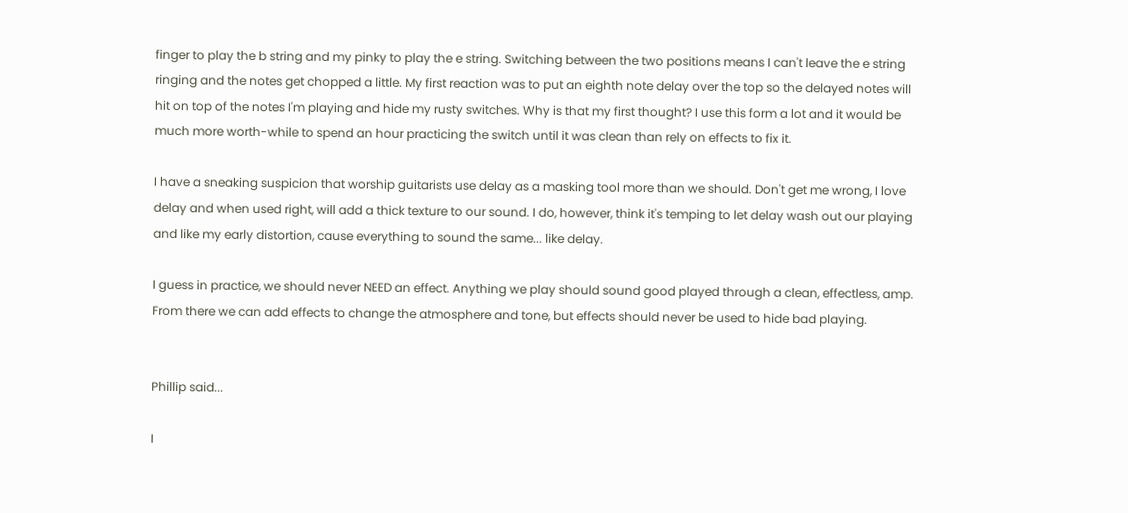finger to play the b string and my pinky to play the e string. Switching between the two positions means I can't leave the e string ringing and the notes get chopped a little. My first reaction was to put an eighth note delay over the top so the delayed notes will hit on top of the notes I'm playing and hide my rusty switches. Why is that my first thought? I use this form a lot and it would be much more worth-while to spend an hour practicing the switch until it was clean than rely on effects to fix it.

I have a sneaking suspicion that worship guitarists use delay as a masking tool more than we should. Don't get me wrong, I love delay and when used right, will add a thick texture to our sound. I do, however, think it's temping to let delay wash out our playing and like my early distortion, cause everything to sound the same... like delay.

I guess in practice, we should never NEED an effect. Anything we play should sound good played through a clean, effectless, amp. From there we can add effects to change the atmosphere and tone, but effects should never be used to hide bad playing.


Phillip said...

I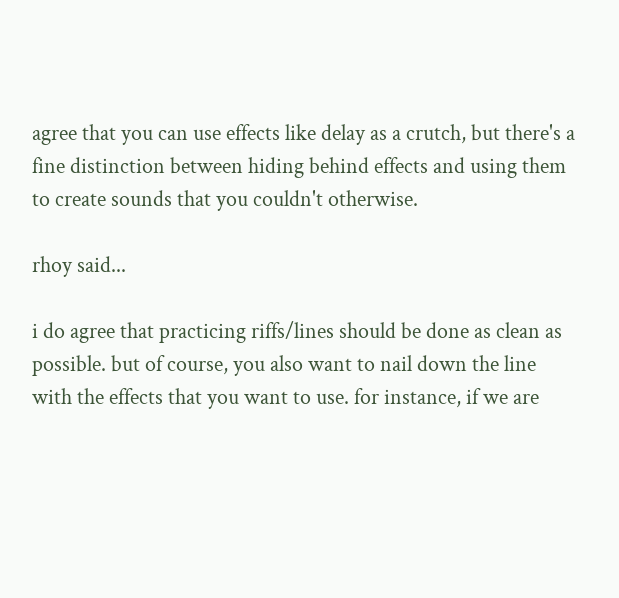agree that you can use effects like delay as a crutch, but there's a fine distinction between hiding behind effects and using them to create sounds that you couldn't otherwise.

rhoy said...

i do agree that practicing riffs/lines should be done as clean as possible. but of course, you also want to nail down the line with the effects that you want to use. for instance, if we are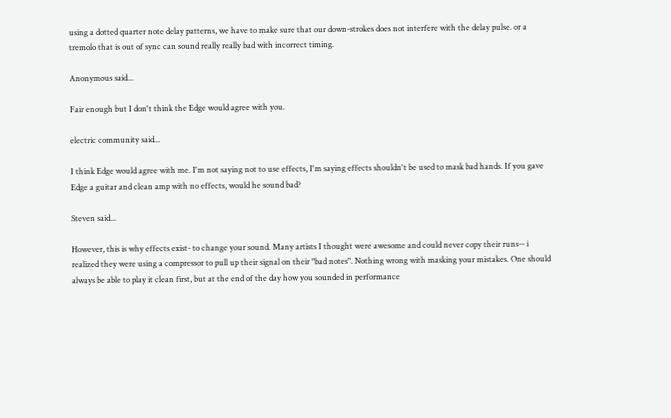using a dotted quarter note delay patterns, we have to make sure that our down-strokes does not interfere with the delay pulse. or a tremolo that is out of sync can sound really really bad with incorrect timing.

Anonymous said...

Fair enough but I don't think the Edge would agree with you.

electric community said...

I think Edge would agree with me. I'm not saying not to use effects, I'm saying effects shouldn't be used to mask bad hands. If you gave Edge a guitar and clean amp with no effects, would he sound bad?

Steven said...

However, this is why effects exist- to change your sound. Many artists I thought were awesome and could never copy their runs-- i realized they were using a compressor to pull up their signal on their "bad notes". Nothing wrong with masking your mistakes. One should always be able to play it clean first, but at the end of the day how you sounded in performance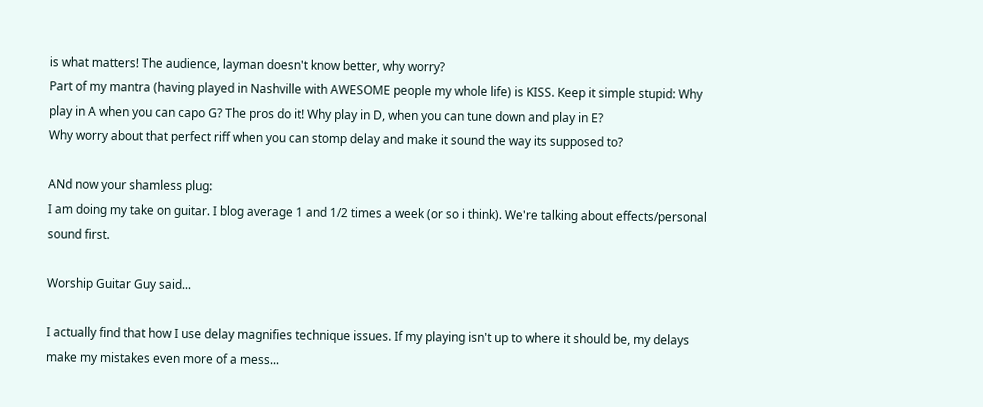is what matters! The audience, layman doesn't know better, why worry?
Part of my mantra (having played in Nashville with AWESOME people my whole life) is KISS. Keep it simple stupid: Why play in A when you can capo G? The pros do it! Why play in D, when you can tune down and play in E?
Why worry about that perfect riff when you can stomp delay and make it sound the way its supposed to?

ANd now your shamless plug:
I am doing my take on guitar. I blog average 1 and 1/2 times a week (or so i think). We're talking about effects/personal sound first.

Worship Guitar Guy said...

I actually find that how I use delay magnifies technique issues. If my playing isn't up to where it should be, my delays make my mistakes even more of a mess...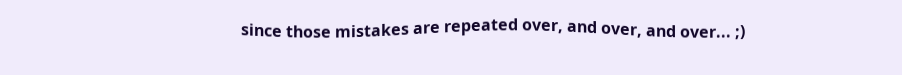since those mistakes are repeated over, and over, and over... ;)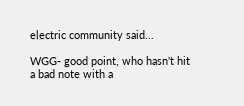electric community said...

WGG- good point, who hasn't hit a bad note with a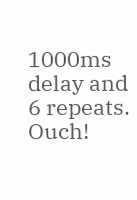1000ms delay and 6 repeats. Ouch!